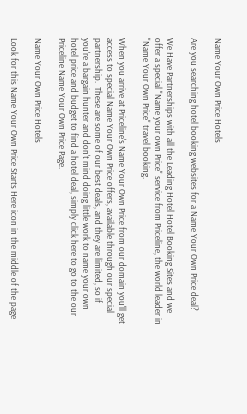Name Your Own Price Hotels

Are you searching hotel booking websites for a Name Your Own Price deal?

We Have Partnerships with all the Leading Hotel Hotel Booking Sites and we offer a special "Name your own Price" service from Priceline, the world leader in "Name Your Own Price" travel booking.

When you arrive at Priceline's Name Your Own Price from our domain you'll get access to special Name Your Own Price offers, available through our special partnership.  These are some of our best deals, and they are limited, so if you're a bargain hunter and don't mind doing little work to name your own hotel price and budget to find a hotel deal, simply click here to go to the our Priceline Name Your Own Price Page.

Name Your Own Price Hotels

Look for this Name Your Own Price Starts Here icon in the middle of the page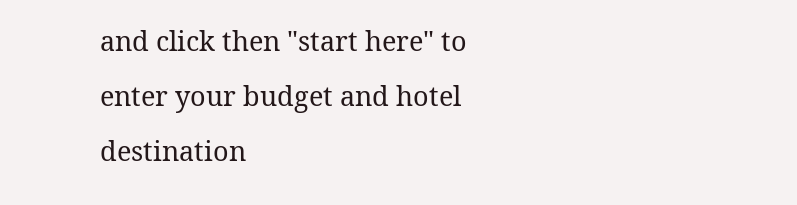and click then "start here" to enter your budget and hotel destination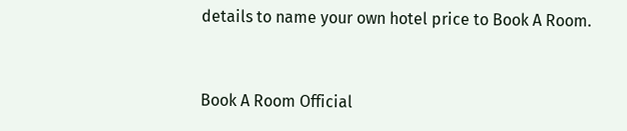details to name your own hotel price to Book A Room.


Book A Room Official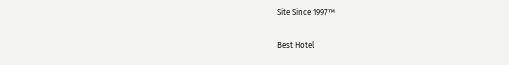Site Since 1997™

Best Hotel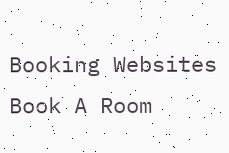Booking Websites Book A Room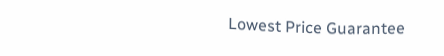Lowest Price Guarantee